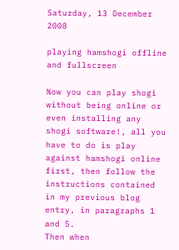Saturday, 13 December 2008

playing hamshogi offline and fullscreen

Now you can play shogi without being online or even installing any shogi software!, all you have to do is play against hamshogi online first, then follow the instructions contained in my previous blog entry, in paragraphs 1 and 5.
Then when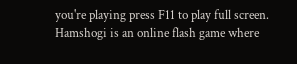you're playing press F11 to play full screen.
Hamshogi is an online flash game where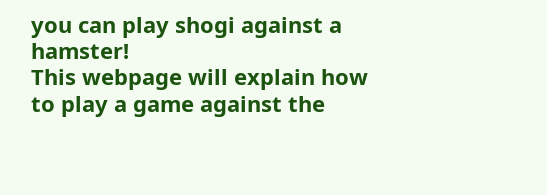you can play shogi against a hamster!
This webpage will explain how to play a game against the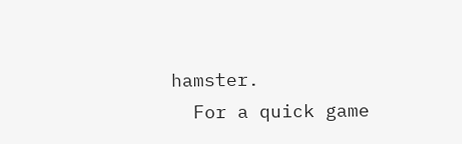hamster.
  For a quick game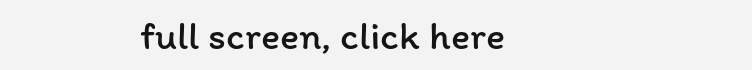full screen, click here